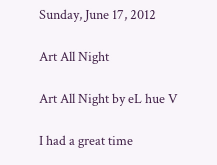Sunday, June 17, 2012

Art All Night

Art All Night by eL hue V

I had a great time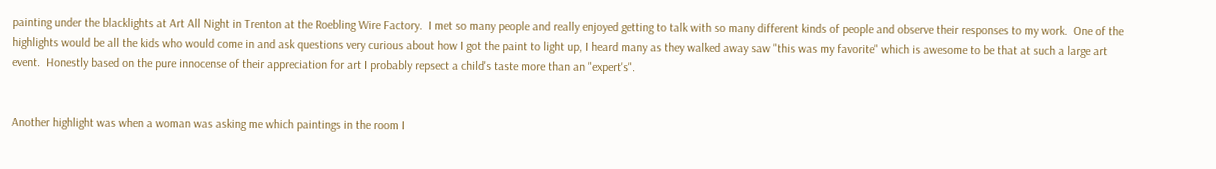painting under the blacklights at Art All Night in Trenton at the Roebling Wire Factory.  I met so many people and really enjoyed getting to talk with so many different kinds of people and observe their responses to my work.  One of the highlights would be all the kids who would come in and ask questions very curious about how I got the paint to light up, I heard many as they walked away saw "this was my favorite" which is awesome to be that at such a large art event.  Honestly based on the pure innocense of their appreciation for art I probably repsect a child's taste more than an "expert's".


Another highlight was when a woman was asking me which paintings in the room I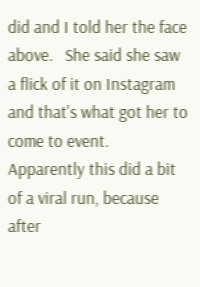did and I told her the face above.   She said she saw a flick of it on Instagram and that's what got her to come to event.  Apparently this did a bit of a viral run, because after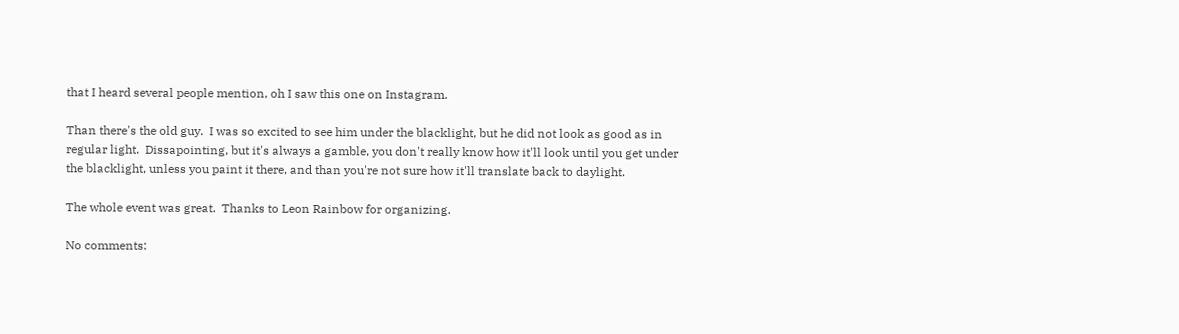that I heard several people mention, oh I saw this one on Instagram.

Than there's the old guy.  I was so excited to see him under the blacklight, but he did not look as good as in regular light.  Dissapointing, but it's always a gamble, you don't really know how it'll look until you get under the blacklight, unless you paint it there, and than you're not sure how it'll translate back to daylight.

The whole event was great.  Thanks to Leon Rainbow for organizing.

No comments: